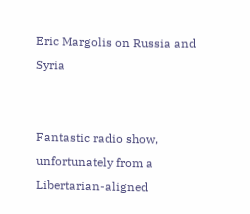Eric Margolis on Russia and Syria


Fantastic radio show, unfortunately from a Libertarian-aligned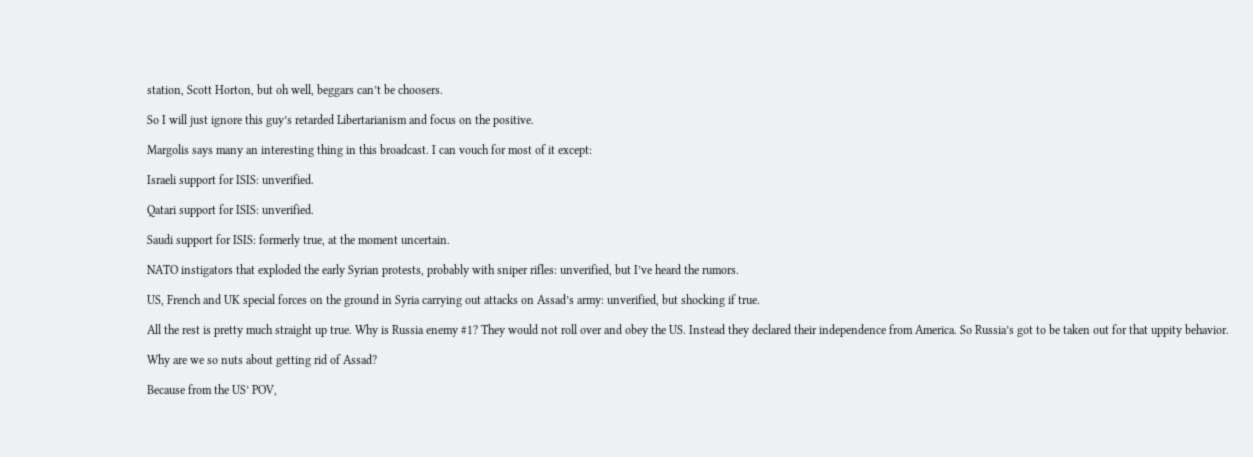station, Scott Horton, but oh well, beggars can’t be choosers.

So I will just ignore this guy’s retarded Libertarianism and focus on the positive.

Margolis says many an interesting thing in this broadcast. I can vouch for most of it except:

Israeli support for ISIS: unverified.

Qatari support for ISIS: unverified.

Saudi support for ISIS: formerly true, at the moment uncertain.

NATO instigators that exploded the early Syrian protests, probably with sniper rifles: unverified, but I’ve heard the rumors.

US, French and UK special forces on the ground in Syria carrying out attacks on Assad’s army: unverified, but shocking if true.

All the rest is pretty much straight up true. Why is Russia enemy #1? They would not roll over and obey the US. Instead they declared their independence from America. So Russia’s got to be taken out for that uppity behavior.

Why are we so nuts about getting rid of Assad?

Because from the US’ POV,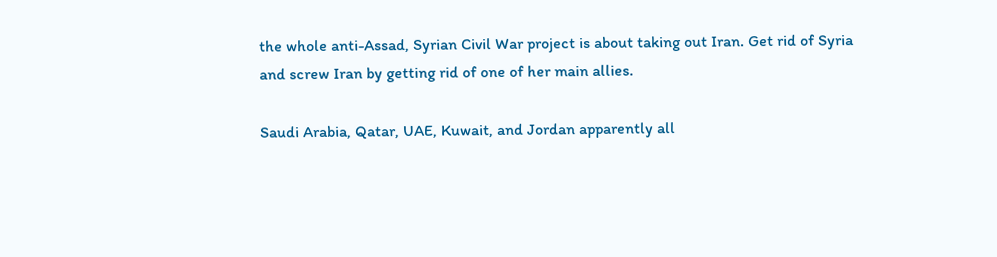the whole anti-Assad, Syrian Civil War project is about taking out Iran. Get rid of Syria and screw Iran by getting rid of one of her main allies.

Saudi Arabia, Qatar, UAE, Kuwait, and Jordan apparently all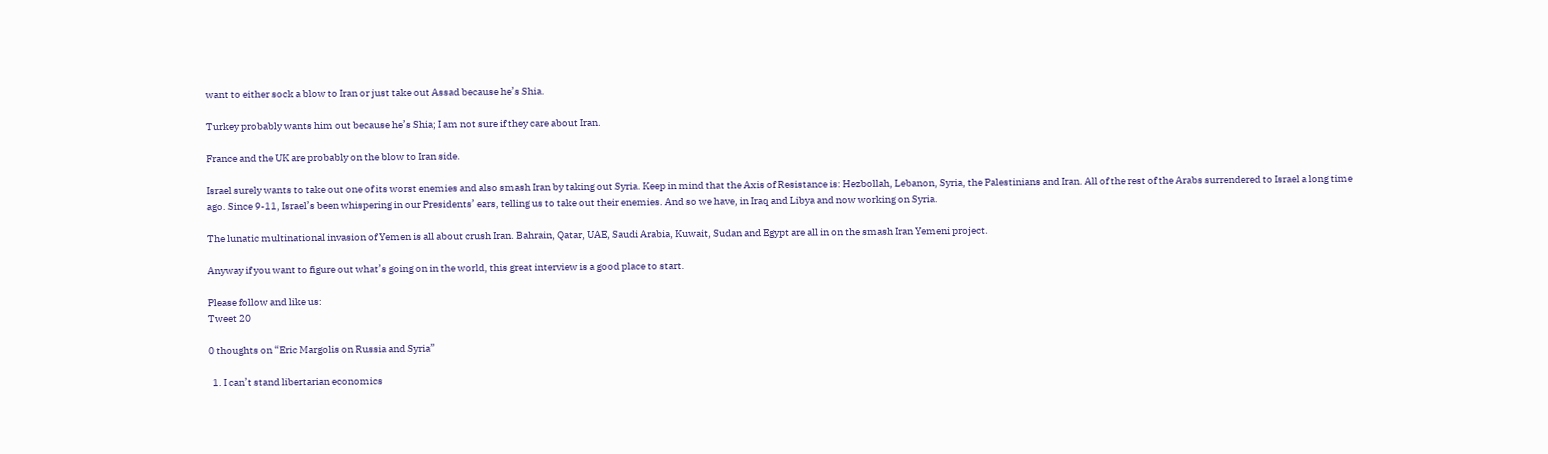want to either sock a blow to Iran or just take out Assad because he’s Shia.

Turkey probably wants him out because he’s Shia; I am not sure if they care about Iran.

France and the UK are probably on the blow to Iran side.

Israel surely wants to take out one of its worst enemies and also smash Iran by taking out Syria. Keep in mind that the Axis of Resistance is: Hezbollah, Lebanon, Syria, the Palestinians and Iran. All of the rest of the Arabs surrendered to Israel a long time ago. Since 9-11, Israel’s been whispering in our Presidents’ ears, telling us to take out their enemies. And so we have, in Iraq and Libya and now working on Syria.

The lunatic multinational invasion of Yemen is all about crush Iran. Bahrain, Qatar, UAE, Saudi Arabia, Kuwait, Sudan and Egypt are all in on the smash Iran Yemeni project.

Anyway if you want to figure out what’s going on in the world, this great interview is a good place to start.

Please follow and like us:
Tweet 20

0 thoughts on “Eric Margolis on Russia and Syria”

  1. I can’t stand libertarian economics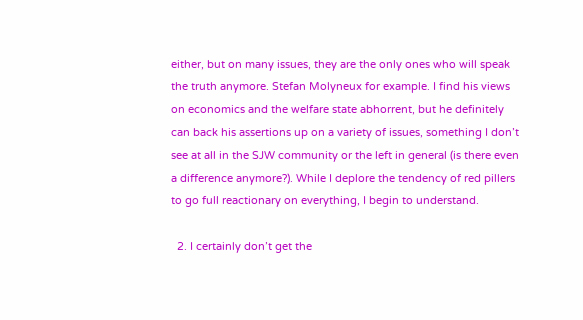either, but on many issues, they are the only ones who will speak the truth anymore. Stefan Molyneux for example. I find his views on economics and the welfare state abhorrent, but he definitely can back his assertions up on a variety of issues, something I don’t see at all in the SJW community or the left in general (is there even a difference anymore?). While I deplore the tendency of red pillers to go full reactionary on everything, I begin to understand.

  2. I certainly don’t get the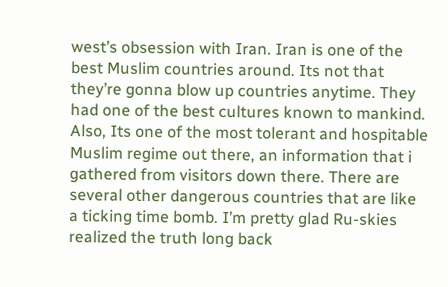west’s obsession with Iran. Iran is one of the best Muslim countries around. Its not that they’re gonna blow up countries anytime. They had one of the best cultures known to mankind. Also, Its one of the most tolerant and hospitable Muslim regime out there, an information that i gathered from visitors down there. There are several other dangerous countries that are like a ticking time bomb. I’m pretty glad Ru-skies realized the truth long back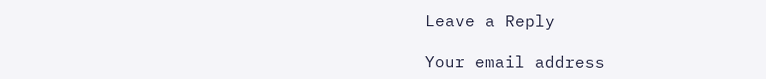Leave a Reply

Your email address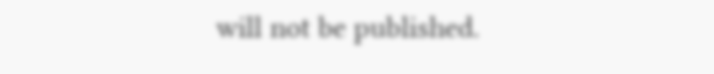will not be published.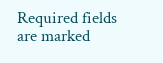Required fields are marked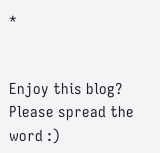*


Enjoy this blog? Please spread the word :)